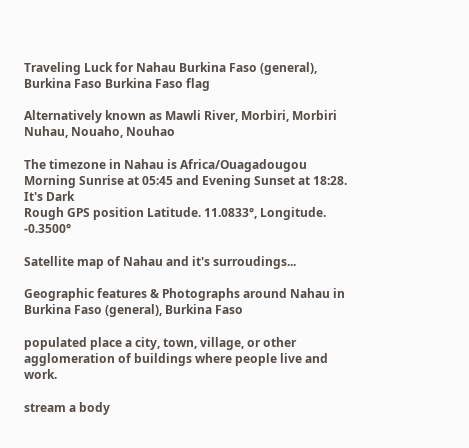Traveling Luck for Nahau Burkina Faso (general), Burkina Faso Burkina Faso flag

Alternatively known as Mawli River, Morbiri, Morbiri Nuhau, Nouaho, Nouhao

The timezone in Nahau is Africa/Ouagadougou
Morning Sunrise at 05:45 and Evening Sunset at 18:28. It's Dark
Rough GPS position Latitude. 11.0833°, Longitude. -0.3500°

Satellite map of Nahau and it's surroudings...

Geographic features & Photographs around Nahau in Burkina Faso (general), Burkina Faso

populated place a city, town, village, or other agglomeration of buildings where people live and work.

stream a body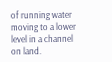of running water moving to a lower level in a channel on land.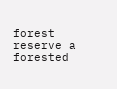forest reserve a forested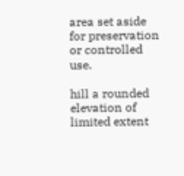area set aside for preservation or controlled use.

hill a rounded elevation of limited extent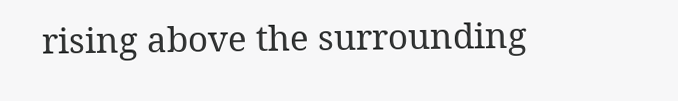rising above the surrounding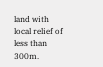land with local relief of less than 300m.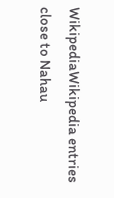WikipediaWikipedia entries close to Nahau